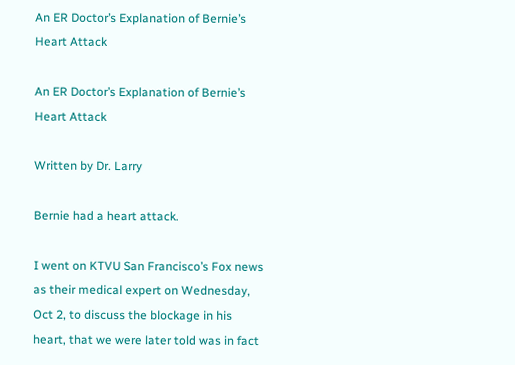An ER Doctor’s Explanation of Bernie’s Heart Attack

An ER Doctor’s Explanation of Bernie’s Heart Attack

Written by Dr. Larry

Bernie had a heart attack.

I went on KTVU San Francisco’s Fox news as their medical expert on Wednesday, Oct 2, to discuss the blockage in his heart, that we were later told was in fact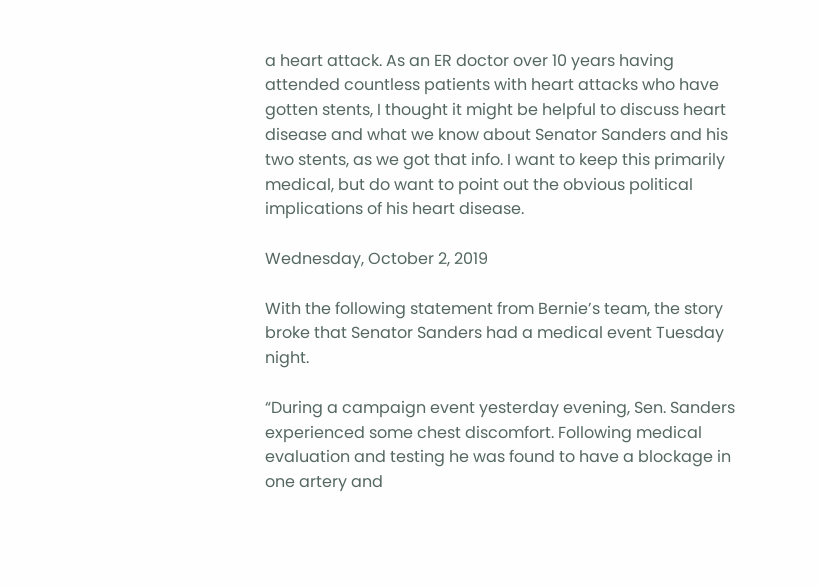a heart attack. As an ER doctor over 10 years having attended countless patients with heart attacks who have gotten stents, I thought it might be helpful to discuss heart disease and what we know about Senator Sanders and his two stents, as we got that info. I want to keep this primarily medical, but do want to point out the obvious political implications of his heart disease.

Wednesday, October 2, 2019

With the following statement from Bernie’s team, the story broke that Senator Sanders had a medical event Tuesday night.

“During a campaign event yesterday evening, Sen. Sanders experienced some chest discomfort. Following medical evaluation and testing he was found to have a blockage in one artery and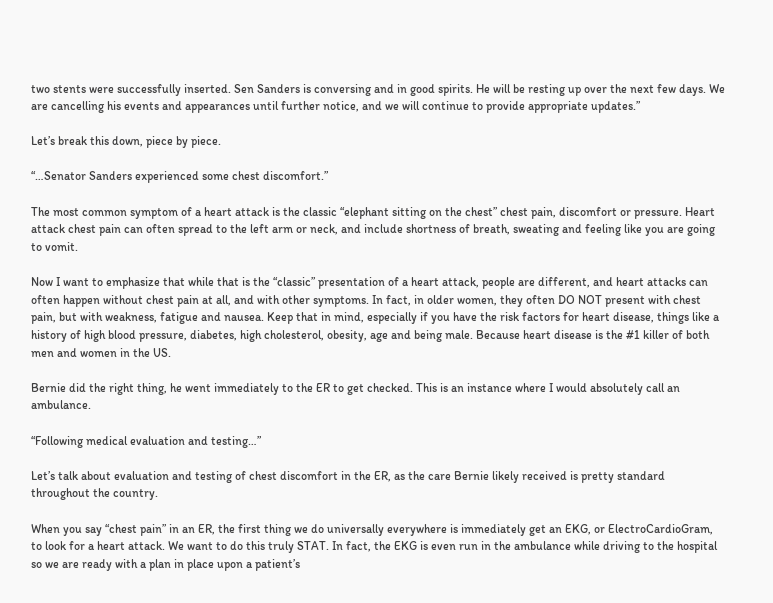two stents were successfully inserted. Sen Sanders is conversing and in good spirits. He will be resting up over the next few days. We are cancelling his events and appearances until further notice, and we will continue to provide appropriate updates.”

Let’s break this down, piece by piece.

“…Senator Sanders experienced some chest discomfort.”

The most common symptom of a heart attack is the classic “elephant sitting on the chest” chest pain, discomfort or pressure. Heart attack chest pain can often spread to the left arm or neck, and include shortness of breath, sweating and feeling like you are going to vomit.

Now I want to emphasize that while that is the “classic” presentation of a heart attack, people are different, and heart attacks can often happen without chest pain at all, and with other symptoms. In fact, in older women, they often DO NOT present with chest pain, but with weakness, fatigue and nausea. Keep that in mind, especially if you have the risk factors for heart disease, things like a history of high blood pressure, diabetes, high cholesterol, obesity, age and being male. Because heart disease is the #1 killer of both men and women in the US.

Bernie did the right thing, he went immediately to the ER to get checked. This is an instance where I would absolutely call an ambulance.

“Following medical evaluation and testing…”

Let’s talk about evaluation and testing of chest discomfort in the ER, as the care Bernie likely received is pretty standard throughout the country.

When you say “chest pain” in an ER, the first thing we do universally everywhere is immediately get an EKG, or ElectroCardioGram, to look for a heart attack. We want to do this truly STAT. In fact, the EKG is even run in the ambulance while driving to the hospital so we are ready with a plan in place upon a patient’s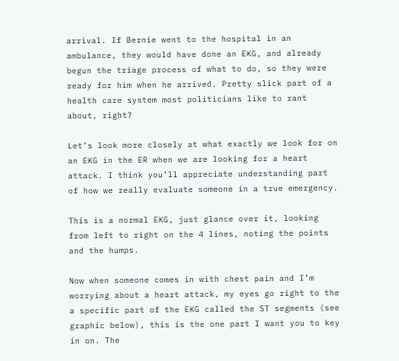arrival. If Bernie went to the hospital in an ambulance, they would have done an EKG, and already begun the triage process of what to do, so they were ready for him when he arrived. Pretty slick part of a health care system most politicians like to rant about, right?

Let’s look more closely at what exactly we look for on an EKG in the ER when we are looking for a heart attack. I think you’ll appreciate understanding part of how we really evaluate someone in a true emergency.

This is a normal EKG, just glance over it, looking from left to right on the 4 lines, noting the points and the humps.

Now when someone comes in with chest pain and I’m worrying about a heart attack, my eyes go right to the a specific part of the EKG called the ST segments (see graphic below), this is the one part I want you to key in on. The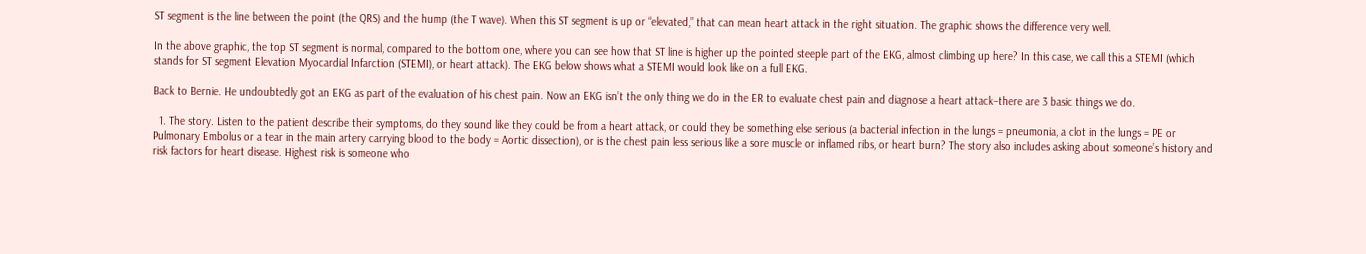ST segment is the line between the point (the QRS) and the hump (the T wave). When this ST segment is up or “elevated,” that can mean heart attack in the right situation. The graphic shows the difference very well.

In the above graphic, the top ST segment is normal, compared to the bottom one, where you can see how that ST line is higher up the pointed steeple part of the EKG, almost climbing up here? In this case, we call this a STEMI (which stands for ST segment Elevation Myocardial Infarction (STEMI), or heart attack). The EKG below shows what a STEMI would look like on a full EKG.

Back to Bernie. He undoubtedly got an EKG as part of the evaluation of his chest pain. Now an EKG isn’t the only thing we do in the ER to evaluate chest pain and diagnose a heart attack–there are 3 basic things we do.

  1. The story. Listen to the patient describe their symptoms, do they sound like they could be from a heart attack, or could they be something else serious (a bacterial infection in the lungs = pneumonia, a clot in the lungs = PE or Pulmonary Embolus or a tear in the main artery carrying blood to the body = Aortic dissection), or is the chest pain less serious like a sore muscle or inflamed ribs, or heart burn? The story also includes asking about someone’s history and risk factors for heart disease. Highest risk is someone who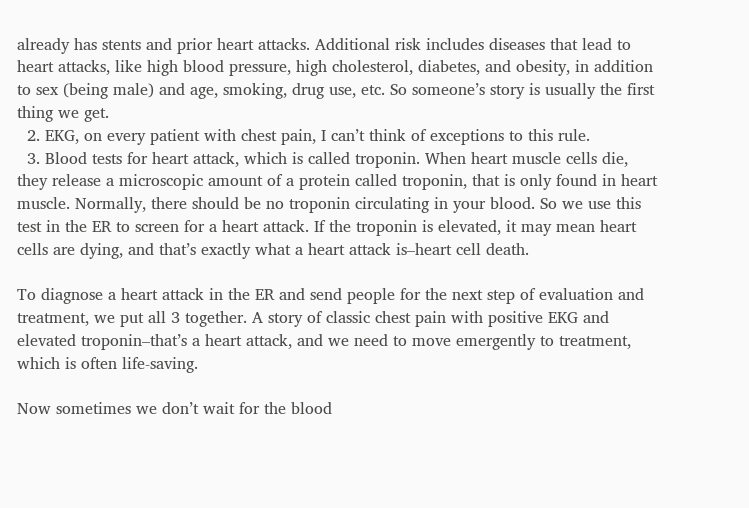already has stents and prior heart attacks. Additional risk includes diseases that lead to heart attacks, like high blood pressure, high cholesterol, diabetes, and obesity, in addition to sex (being male) and age, smoking, drug use, etc. So someone’s story is usually the first thing we get.
  2. EKG, on every patient with chest pain, I can’t think of exceptions to this rule.
  3. Blood tests for heart attack, which is called troponin. When heart muscle cells die, they release a microscopic amount of a protein called troponin, that is only found in heart muscle. Normally, there should be no troponin circulating in your blood. So we use this test in the ER to screen for a heart attack. If the troponin is elevated, it may mean heart cells are dying, and that’s exactly what a heart attack is–heart cell death.

To diagnose a heart attack in the ER and send people for the next step of evaluation and treatment, we put all 3 together. A story of classic chest pain with positive EKG and elevated troponin–that’s a heart attack, and we need to move emergently to treatment, which is often life-saving.

Now sometimes we don’t wait for the blood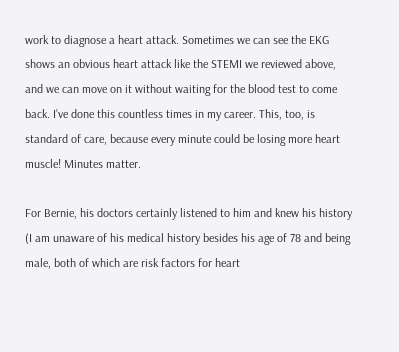work to diagnose a heart attack. Sometimes we can see the EKG shows an obvious heart attack like the STEMI we reviewed above, and we can move on it without waiting for the blood test to come back. I’ve done this countless times in my career. This, too, is standard of care, because every minute could be losing more heart muscle! Minutes matter.

For Bernie, his doctors certainly listened to him and knew his history (I am unaware of his medical history besides his age of 78 and being male, both of which are risk factors for heart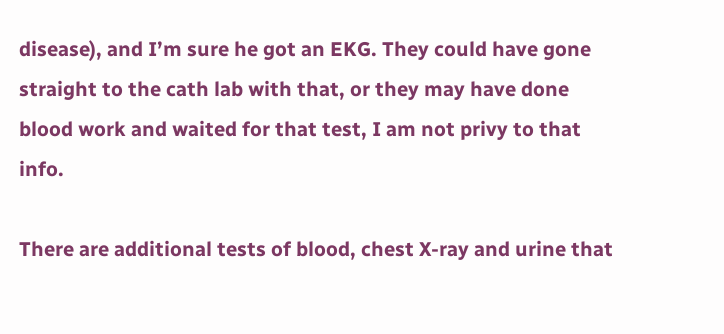disease), and I’m sure he got an EKG. They could have gone straight to the cath lab with that, or they may have done blood work and waited for that test, I am not privy to that info.

There are additional tests of blood, chest X-ray and urine that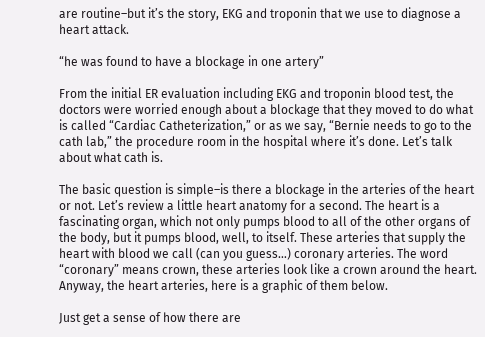are routine–but it’s the story, EKG and troponin that we use to diagnose a heart attack.

“he was found to have a blockage in one artery”

From the initial ER evaluation including EKG and troponin blood test, the doctors were worried enough about a blockage that they moved to do what is called “Cardiac Catheterization,” or as we say, “Bernie needs to go to the cath lab,” the procedure room in the hospital where it’s done. Let’s talk about what cath is.

The basic question is simple–is there a blockage in the arteries of the heart or not. Let’s review a little heart anatomy for a second. The heart is a fascinating organ, which not only pumps blood to all of the other organs of the body, but it pumps blood, well, to itself. These arteries that supply the heart with blood we call (can you guess…) coronary arteries. The word “coronary” means crown, these arteries look like a crown around the heart. Anyway, the heart arteries, here is a graphic of them below.

Just get a sense of how there are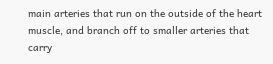main arteries that run on the outside of the heart muscle, and branch off to smaller arteries that carry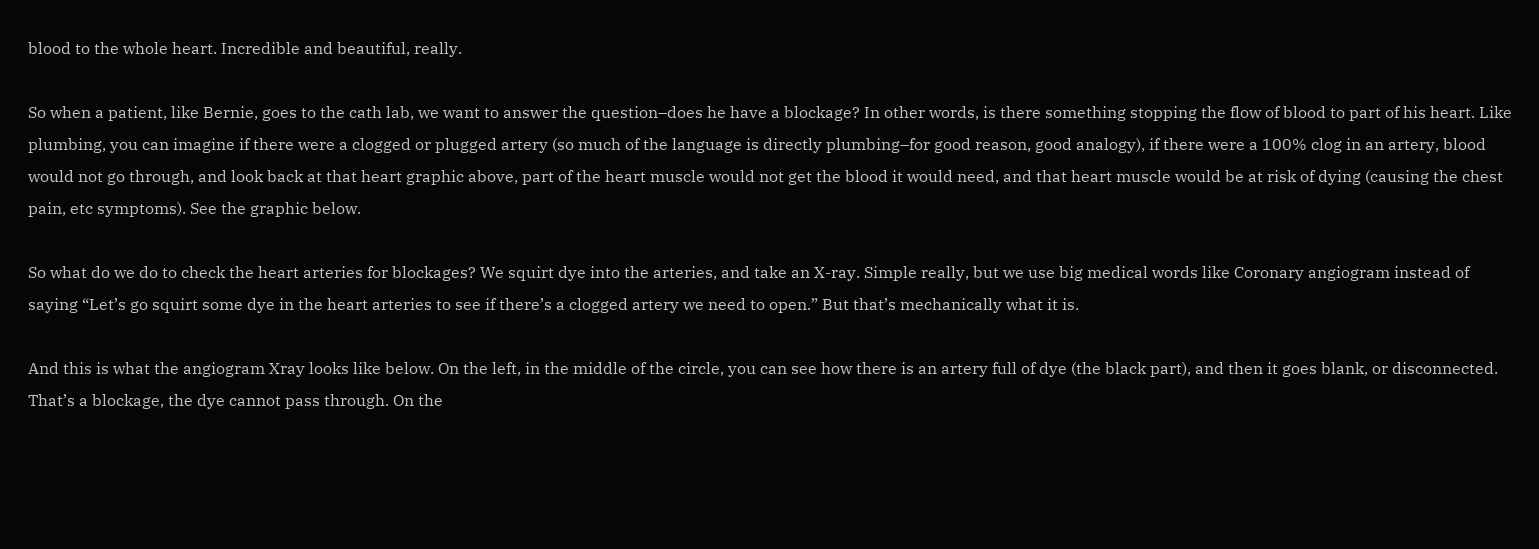blood to the whole heart. Incredible and beautiful, really.

So when a patient, like Bernie, goes to the cath lab, we want to answer the question–does he have a blockage? In other words, is there something stopping the flow of blood to part of his heart. Like plumbing, you can imagine if there were a clogged or plugged artery (so much of the language is directly plumbing–for good reason, good analogy), if there were a 100% clog in an artery, blood would not go through, and look back at that heart graphic above, part of the heart muscle would not get the blood it would need, and that heart muscle would be at risk of dying (causing the chest pain, etc symptoms). See the graphic below.

So what do we do to check the heart arteries for blockages? We squirt dye into the arteries, and take an X-ray. Simple really, but we use big medical words like Coronary angiogram instead of saying “Let’s go squirt some dye in the heart arteries to see if there’s a clogged artery we need to open.” But that’s mechanically what it is.

And this is what the angiogram Xray looks like below. On the left, in the middle of the circle, you can see how there is an artery full of dye (the black part), and then it goes blank, or disconnected. That’s a blockage, the dye cannot pass through. On the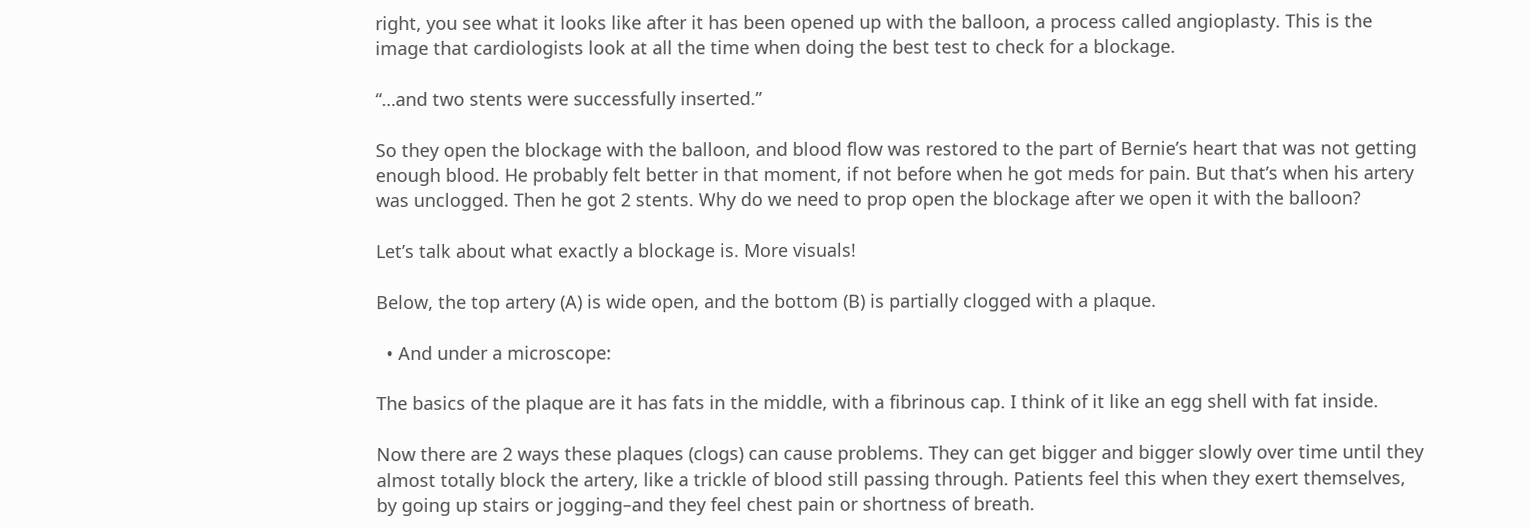right, you see what it looks like after it has been opened up with the balloon, a process called angioplasty. This is the image that cardiologists look at all the time when doing the best test to check for a blockage.

“…and two stents were successfully inserted.”

So they open the blockage with the balloon, and blood flow was restored to the part of Bernie’s heart that was not getting enough blood. He probably felt better in that moment, if not before when he got meds for pain. But that’s when his artery was unclogged. Then he got 2 stents. Why do we need to prop open the blockage after we open it with the balloon?

Let’s talk about what exactly a blockage is. More visuals!

Below, the top artery (A) is wide open, and the bottom (B) is partially clogged with a plaque.

  • And under a microscope:

The basics of the plaque are it has fats in the middle, with a fibrinous cap. I think of it like an egg shell with fat inside.

Now there are 2 ways these plaques (clogs) can cause problems. They can get bigger and bigger slowly over time until they almost totally block the artery, like a trickle of blood still passing through. Patients feel this when they exert themselves, by going up stairs or jogging–and they feel chest pain or shortness of breath.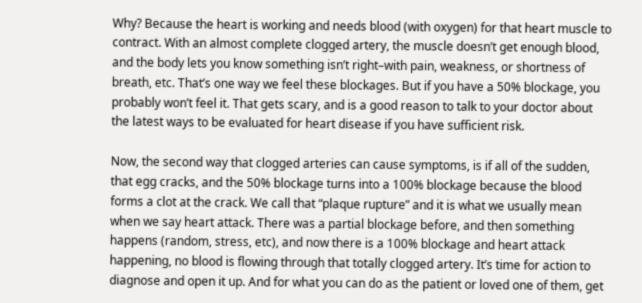Why? Because the heart is working and needs blood (with oxygen) for that heart muscle to contract. With an almost complete clogged artery, the muscle doesn’t get enough blood, and the body lets you know something isn’t right–with pain, weakness, or shortness of breath, etc. That’s one way we feel these blockages. But if you have a 50% blockage, you probably won’t feel it. That gets scary, and is a good reason to talk to your doctor about the latest ways to be evaluated for heart disease if you have sufficient risk.

Now, the second way that clogged arteries can cause symptoms, is if all of the sudden, that egg cracks, and the 50% blockage turns into a 100% blockage because the blood forms a clot at the crack. We call that “plaque rupture” and it is what we usually mean when we say heart attack. There was a partial blockage before, and then something happens (random, stress, etc), and now there is a 100% blockage and heart attack happening, no blood is flowing through that totally clogged artery. It’s time for action to diagnose and open it up. And for what you can do as the patient or loved one of them, get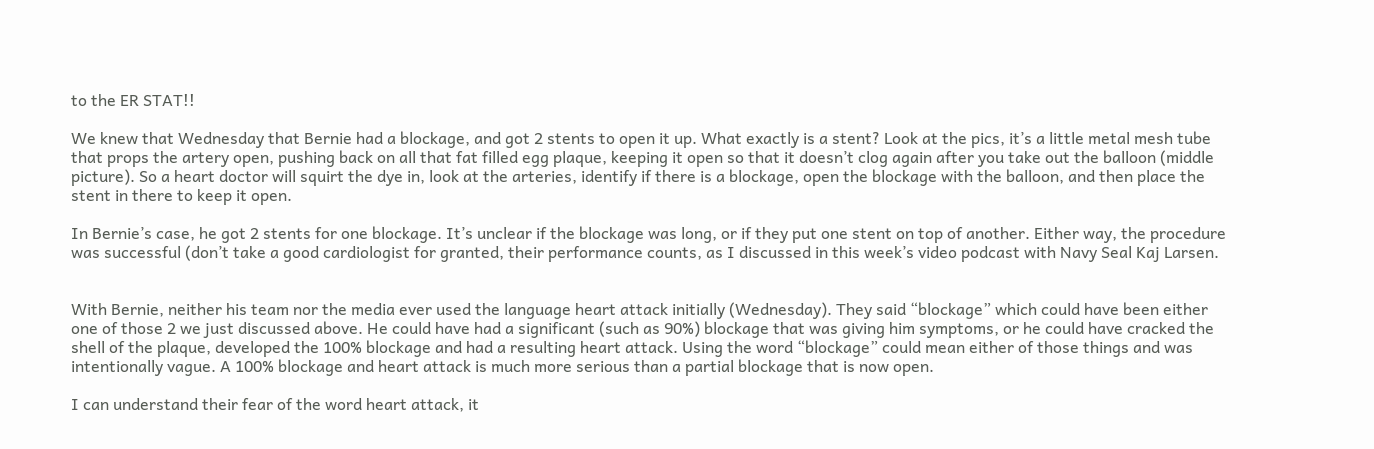to the ER STAT!!

We knew that Wednesday that Bernie had a blockage, and got 2 stents to open it up. What exactly is a stent? Look at the pics, it’s a little metal mesh tube that props the artery open, pushing back on all that fat filled egg plaque, keeping it open so that it doesn’t clog again after you take out the balloon (middle picture). So a heart doctor will squirt the dye in, look at the arteries, identify if there is a blockage, open the blockage with the balloon, and then place the stent in there to keep it open.

In Bernie’s case, he got 2 stents for one blockage. It’s unclear if the blockage was long, or if they put one stent on top of another. Either way, the procedure was successful (don’t take a good cardiologist for granted, their performance counts, as I discussed in this week’s video podcast with Navy Seal Kaj Larsen.


With Bernie, neither his team nor the media ever used the language heart attack initially (Wednesday). They said “blockage” which could have been either one of those 2 we just discussed above. He could have had a significant (such as 90%) blockage that was giving him symptoms, or he could have cracked the shell of the plaque, developed the 100% blockage and had a resulting heart attack. Using the word “blockage” could mean either of those things and was intentionally vague. A 100% blockage and heart attack is much more serious than a partial blockage that is now open.

I can understand their fear of the word heart attack, it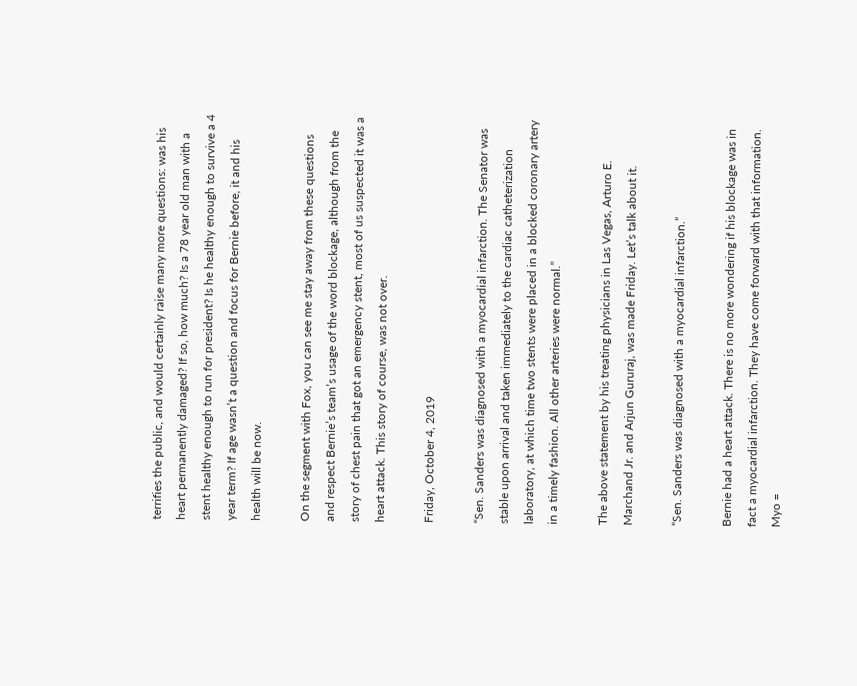terrifies the public, and would certainly raise many more questions: was his heart permanently damaged? If so, how much? Is a 78 year old man with a stent healthy enough to run for president? Is he healthy enough to survive a 4 year term? If age wasn’t a question and focus for Bernie before, it and his health will be now.

On the segment with Fox, you can see me stay away from these questions and respect Bernie’s team’s usage of the word blockage, although from the story of chest pain that got an emergency stent, most of us suspected it was a heart attack. This story of course, was not over.

Friday, October 4, 2019

“Sen. Sanders was diagnosed with a myocardial infarction. The Senator was stable upon arrival and taken immediately to the cardiac catheterization laboratory, at which time two stents were placed in a blocked coronary artery in a timely fashion. All other arteries were normal.”

The above statement by his treating physicians in Las Vegas, Arturo E. Marchand Jr. and Arjun Gururaj, was made Friday. Let’s talk about it.

“Sen. Sanders was diagnosed with a myocardial infarction.”

Bernie had a heart attack. There is no more wondering if his blockage was in fact a myocardial infarction. They have come forward with that information. Myo =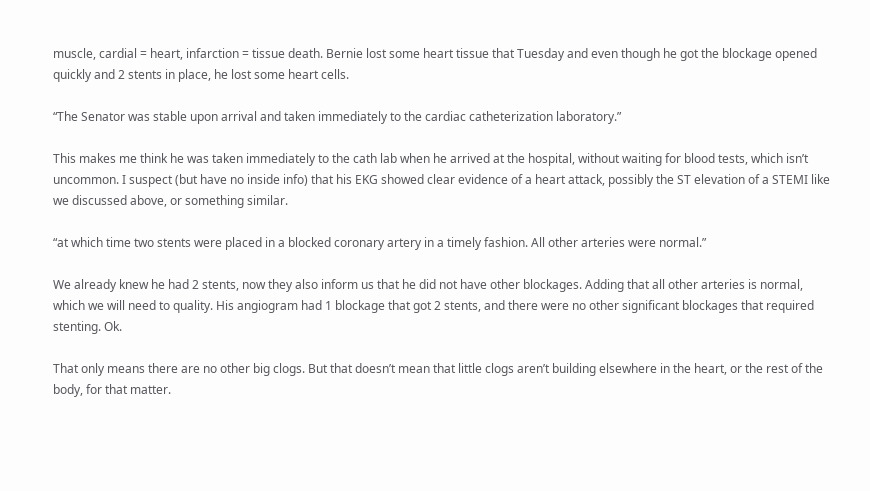muscle, cardial = heart, infarction = tissue death. Bernie lost some heart tissue that Tuesday and even though he got the blockage opened quickly and 2 stents in place, he lost some heart cells.

“The Senator was stable upon arrival and taken immediately to the cardiac catheterization laboratory.”

This makes me think he was taken immediately to the cath lab when he arrived at the hospital, without waiting for blood tests, which isn’t uncommon. I suspect (but have no inside info) that his EKG showed clear evidence of a heart attack, possibly the ST elevation of a STEMI like we discussed above, or something similar.

“at which time two stents were placed in a blocked coronary artery in a timely fashion. All other arteries were normal.”

We already knew he had 2 stents, now they also inform us that he did not have other blockages. Adding that all other arteries is normal, which we will need to quality. His angiogram had 1 blockage that got 2 stents, and there were no other significant blockages that required stenting. Ok.

That only means there are no other big clogs. But that doesn’t mean that little clogs aren’t building elsewhere in the heart, or the rest of the body, for that matter.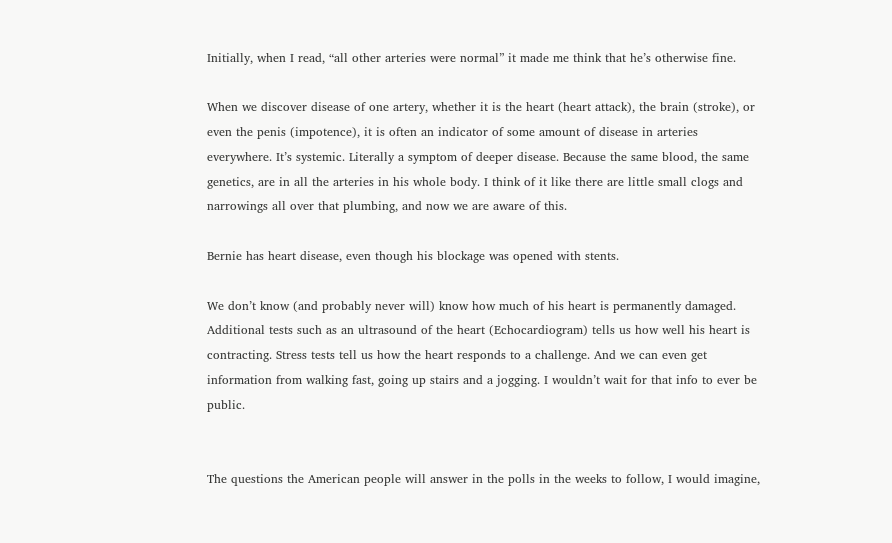Initially, when I read, “all other arteries were normal” it made me think that he’s otherwise fine.

When we discover disease of one artery, whether it is the heart (heart attack), the brain (stroke), or even the penis (impotence), it is often an indicator of some amount of disease in arteries everywhere. It’s systemic. Literally a symptom of deeper disease. Because the same blood, the same genetics, are in all the arteries in his whole body. I think of it like there are little small clogs and narrowings all over that plumbing, and now we are aware of this.

Bernie has heart disease, even though his blockage was opened with stents.

We don’t know (and probably never will) know how much of his heart is permanently damaged. Additional tests such as an ultrasound of the heart (Echocardiogram) tells us how well his heart is contracting. Stress tests tell us how the heart responds to a challenge. And we can even get information from walking fast, going up stairs and a jogging. I wouldn’t wait for that info to ever be public.


The questions the American people will answer in the polls in the weeks to follow, I would imagine,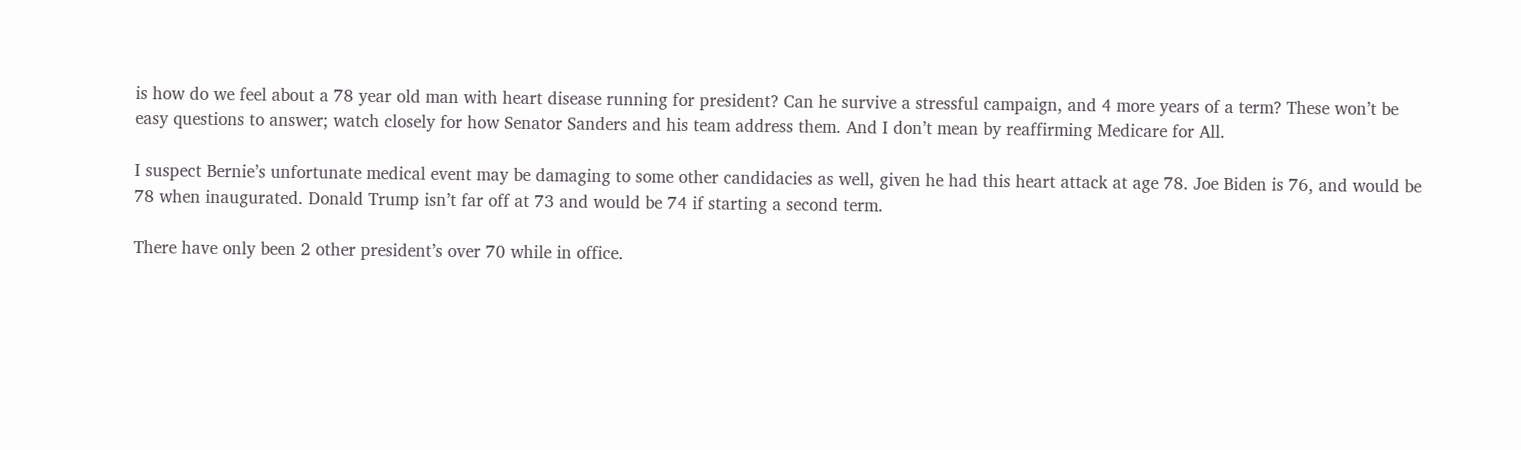is how do we feel about a 78 year old man with heart disease running for president? Can he survive a stressful campaign, and 4 more years of a term? These won’t be easy questions to answer; watch closely for how Senator Sanders and his team address them. And I don’t mean by reaffirming Medicare for All.

I suspect Bernie’s unfortunate medical event may be damaging to some other candidacies as well, given he had this heart attack at age 78. Joe Biden is 76, and would be 78 when inaugurated. Donald Trump isn’t far off at 73 and would be 74 if starting a second term.

There have only been 2 other president’s over 70 while in office.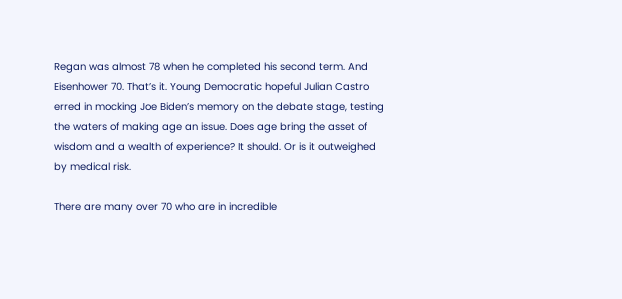Regan was almost 78 when he completed his second term. And Eisenhower 70. That’s it. Young Democratic hopeful Julian Castro erred in mocking Joe Biden’s memory on the debate stage, testing the waters of making age an issue. Does age bring the asset of wisdom and a wealth of experience? It should. Or is it outweighed by medical risk.

There are many over 70 who are in incredible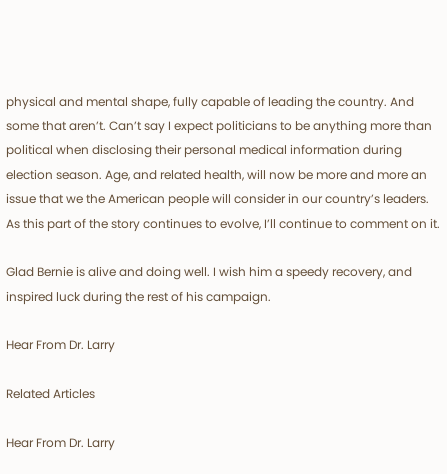physical and mental shape, fully capable of leading the country. And some that aren’t. Can’t say I expect politicians to be anything more than political when disclosing their personal medical information during election season. Age, and related health, will now be more and more an issue that we the American people will consider in our country’s leaders. As this part of the story continues to evolve, I’ll continue to comment on it.

Glad Bernie is alive and doing well. I wish him a speedy recovery, and inspired luck during the rest of his campaign.

Hear From Dr. Larry

Related Articles

Hear From Dr. Larry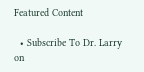Featured Content

  • Subscribe To Dr. Larry on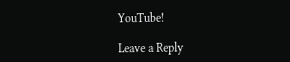YouTube!

Leave a Reply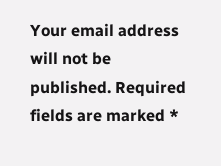Your email address will not be published. Required fields are marked *